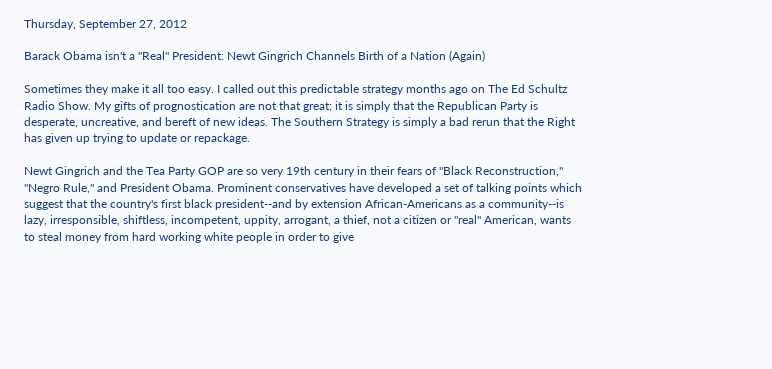Thursday, September 27, 2012

Barack Obama isn't a "Real" President: Newt Gingrich Channels Birth of a Nation (Again)

Sometimes they make it all too easy. I called out this predictable strategy months ago on The Ed Schultz Radio Show. My gifts of prognostication are not that great; it is simply that the Republican Party is desperate, uncreative, and bereft of new ideas. The Southern Strategy is simply a bad rerun that the Right has given up trying to update or repackage.

Newt Gingrich and the Tea Party GOP are so very 19th century in their fears of "Black Reconstruction," "Negro Rule," and President Obama. Prominent conservatives have developed a set of talking points which suggest that the country's first black president--and by extension African-Americans as a community--is lazy, irresponsible, shiftless, incompetent, uppity, arrogant, a thief, not a citizen or "real" American, wants to steal money from hard working white people in order to give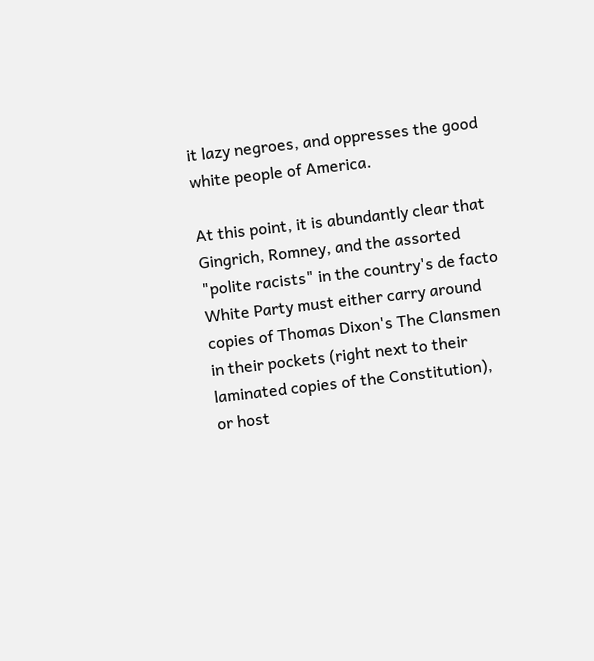it lazy negroes, and oppresses the good white people of America.

At this point, it is abundantly clear that Gingrich, Romney, and the assorted "polite racists" in the country's de facto White Party must either carry around copies of Thomas Dixon's The Clansmen in their pockets (right next to their laminated copies of the Constitution), or host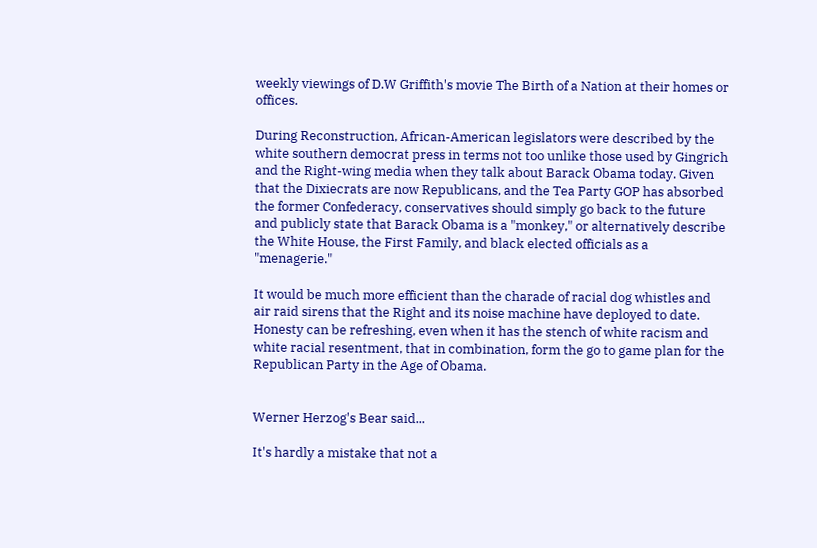weekly viewings of D.W Griffith's movie The Birth of a Nation at their homes or offices.

During Reconstruction, African-American legislators were described by the white southern democrat press in terms not too unlike those used by Gingrich and the Right-wing media when they talk about Barack Obama today. Given that the Dixiecrats are now Republicans, and the Tea Party GOP has absorbed the former Confederacy, conservatives should simply go back to the future and publicly state that Barack Obama is a "monkey," or alternatively describe the White House, the First Family, and black elected officials as a "menagerie."

It would be much more efficient than the charade of racial dog whistles and air raid sirens that the Right and its noise machine have deployed to date. Honesty can be refreshing, even when it has the stench of white racism and white racial resentment, that in combination, form the go to game plan for the Republican Party in the Age of Obama.


Werner Herzog's Bear said...

It's hardly a mistake that not a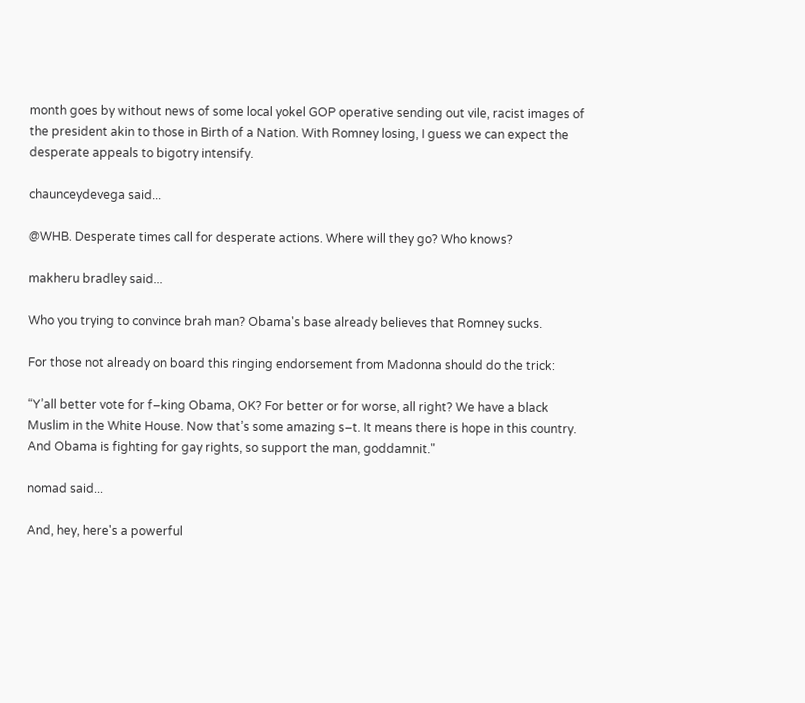month goes by without news of some local yokel GOP operative sending out vile, racist images of the president akin to those in Birth of a Nation. With Romney losing, I guess we can expect the desperate appeals to bigotry intensify.

chaunceydevega said...

@WHB. Desperate times call for desperate actions. Where will they go? Who knows?

makheru bradley said...

Who you trying to convince brah man? Obama's base already believes that Romney sucks.

For those not already on board this ringing endorsement from Madonna should do the trick:

“Y’all better vote for f–king Obama, OK? For better or for worse, all right? We have a black Muslim in the White House. Now that’s some amazing s–t. It means there is hope in this country. And Obama is fighting for gay rights, so support the man, goddamnit."

nomad said...

And, hey, here's a powerful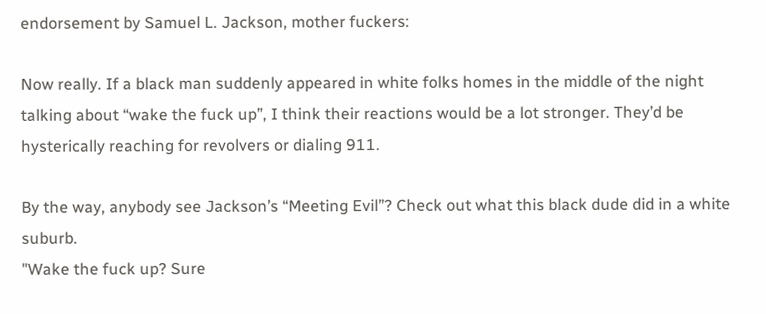endorsement by Samuel L. Jackson, mother fuckers:

Now really. If a black man suddenly appeared in white folks homes in the middle of the night talking about “wake the fuck up”, I think their reactions would be a lot stronger. They’d be hysterically reaching for revolvers or dialing 911.

By the way, anybody see Jackson’s “Meeting Evil”? Check out what this black dude did in a white suburb.
"Wake the fuck up? Sure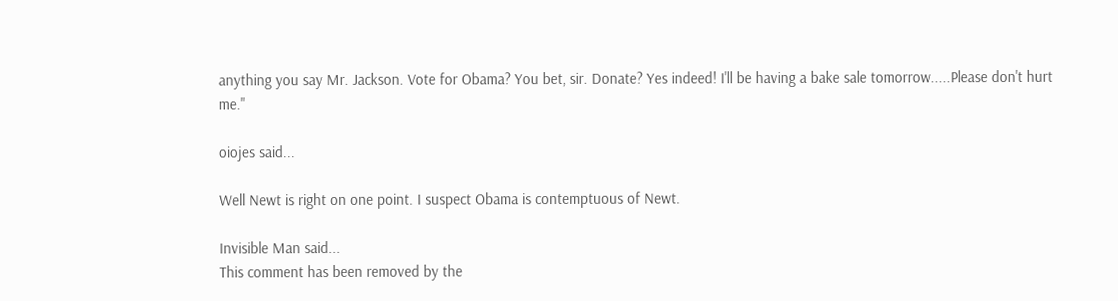anything you say Mr. Jackson. Vote for Obama? You bet, sir. Donate? Yes indeed! I'll be having a bake sale tomorrow.....Please don't hurt me."

oiojes said...

Well Newt is right on one point. I suspect Obama is contemptuous of Newt.

Invisible Man said...
This comment has been removed by the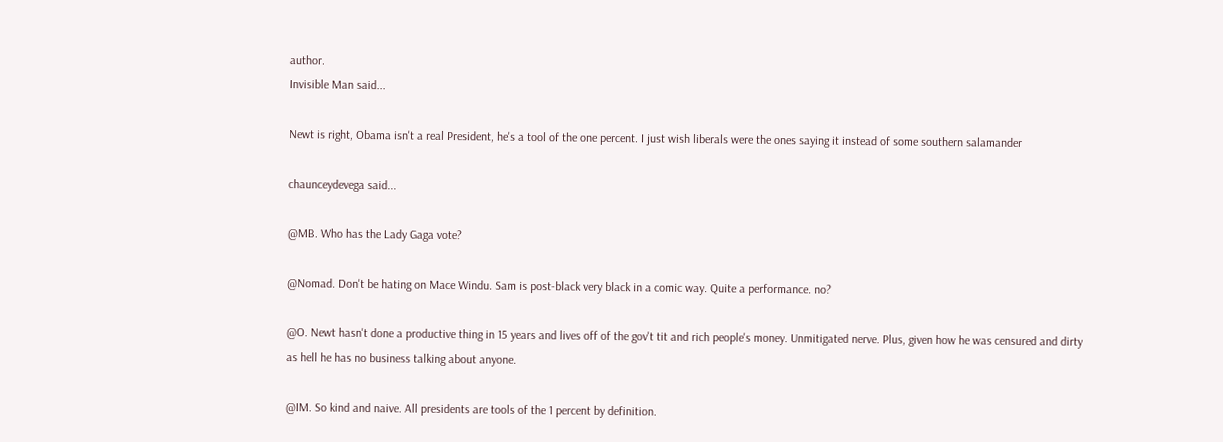author.
Invisible Man said...

Newt is right, Obama isn't a real President, he's a tool of the one percent. I just wish liberals were the ones saying it instead of some southern salamander

chaunceydevega said...

@MB. Who has the Lady Gaga vote?

@Nomad. Don't be hating on Mace Windu. Sam is post-black very black in a comic way. Quite a performance. no?

@O. Newt hasn't done a productive thing in 15 years and lives off of the gov't tit and rich people's money. Unmitigated nerve. Plus, given how he was censured and dirty as hell he has no business talking about anyone.

@IM. So kind and naive. All presidents are tools of the 1 percent by definition.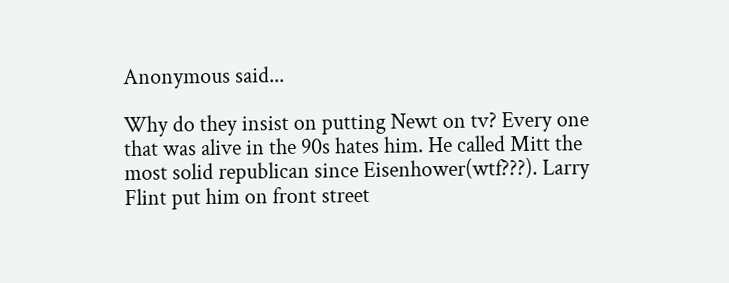Anonymous said...

Why do they insist on putting Newt on tv? Every one that was alive in the 90s hates him. He called Mitt the most solid republican since Eisenhower(wtf???). Larry Flint put him on front street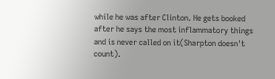while he was after Clinton. He gets booked after he says the most inflammatory things and is never called on it(Sharpton doesn't count).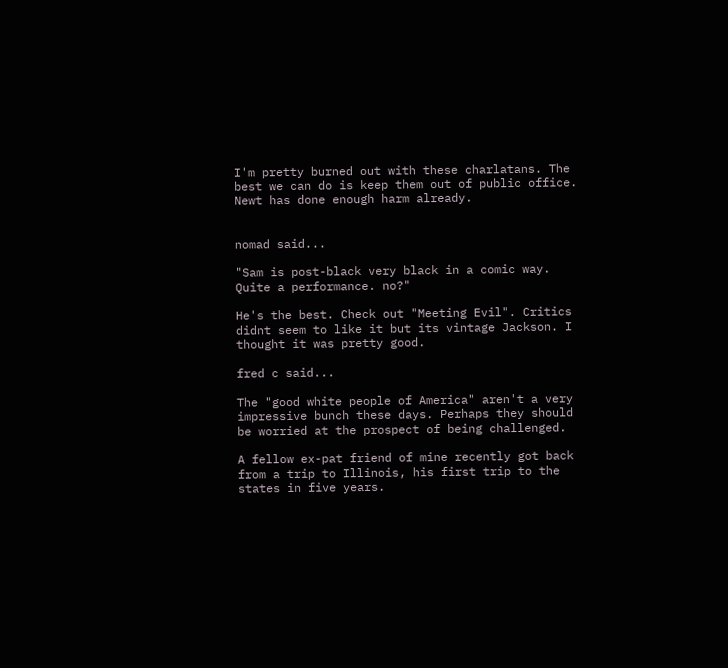I'm pretty burned out with these charlatans. The best we can do is keep them out of public office. Newt has done enough harm already.


nomad said...

"Sam is post-black very black in a comic way. Quite a performance. no?"

He's the best. Check out "Meeting Evil". Critics didnt seem to like it but its vintage Jackson. I thought it was pretty good.

fred c said...

The "good white people of America" aren't a very impressive bunch these days. Perhaps they should be worried at the prospect of being challenged.

A fellow ex-pat friend of mine recently got back from a trip to Illinois, his first trip to the states in five years.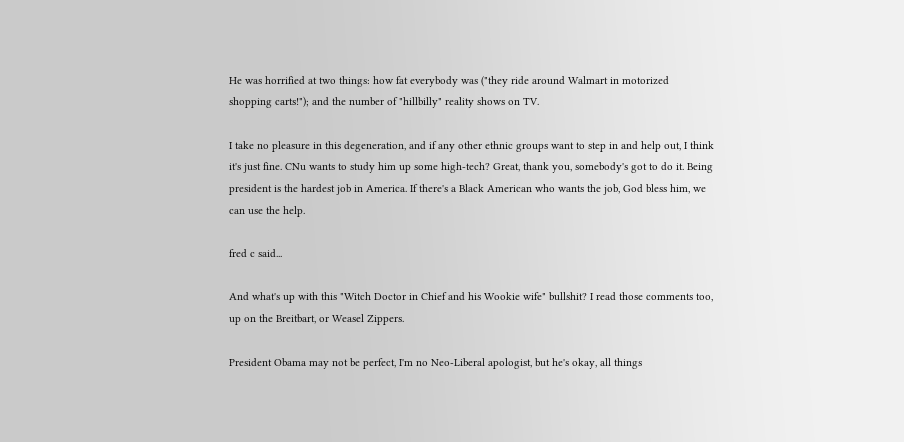He was horrified at two things: how fat everybody was ("they ride around Walmart in motorized shopping carts!"); and the number of "hillbilly" reality shows on TV.

I take no pleasure in this degeneration, and if any other ethnic groups want to step in and help out, I think it's just fine. CNu wants to study him up some high-tech? Great, thank you, somebody's got to do it. Being president is the hardest job in America. If there's a Black American who wants the job, God bless him, we can use the help.

fred c said...

And what's up with this "Witch Doctor in Chief and his Wookie wife" bullshit? I read those comments too, up on the Breitbart, or Weasel Zippers.

President Obama may not be perfect, I'm no Neo-Liberal apologist, but he's okay, all things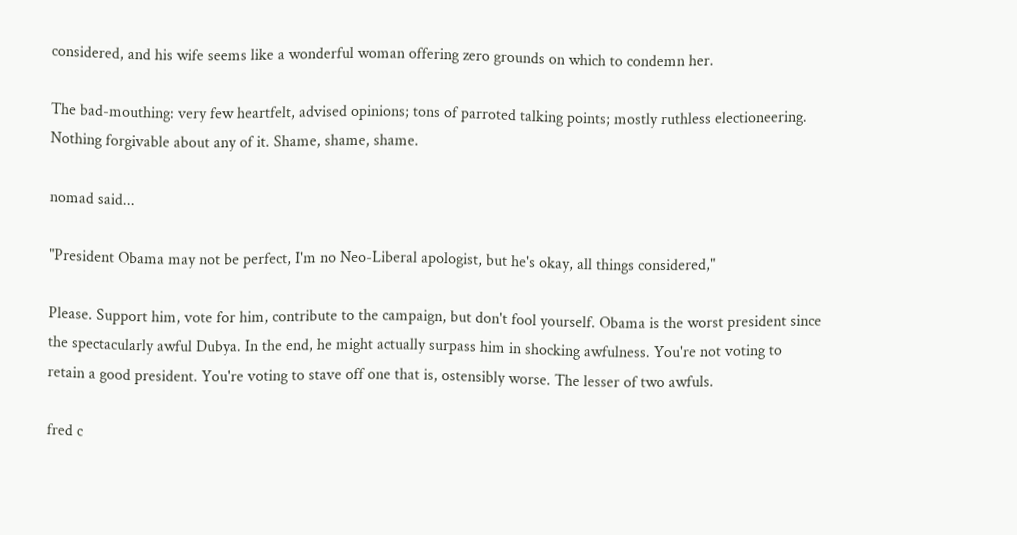considered, and his wife seems like a wonderful woman offering zero grounds on which to condemn her.

The bad-mouthing: very few heartfelt, advised opinions; tons of parroted talking points; mostly ruthless electioneering. Nothing forgivable about any of it. Shame, shame, shame.

nomad said...

"President Obama may not be perfect, I'm no Neo-Liberal apologist, but he's okay, all things considered,"

Please. Support him, vote for him, contribute to the campaign, but don't fool yourself. Obama is the worst president since the spectacularly awful Dubya. In the end, he might actually surpass him in shocking awfulness. You're not voting to retain a good president. You're voting to stave off one that is, ostensibly worse. The lesser of two awfuls.

fred c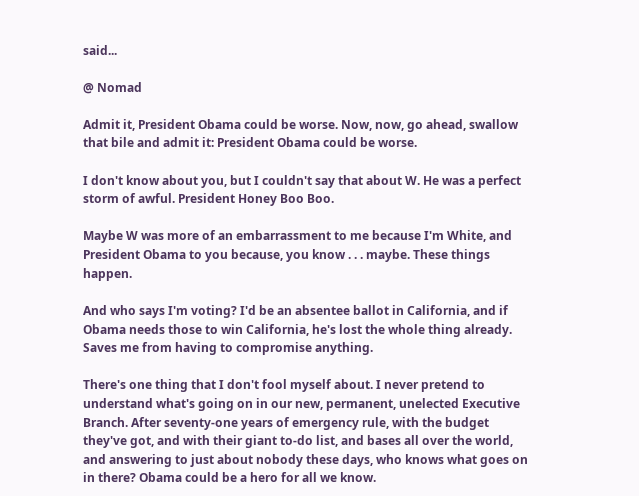said...

@ Nomad

Admit it, President Obama could be worse. Now, now, go ahead, swallow that bile and admit it: President Obama could be worse.

I don't know about you, but I couldn't say that about W. He was a perfect storm of awful. President Honey Boo Boo.

Maybe W was more of an embarrassment to me because I'm White, and President Obama to you because, you know . . . maybe. These things happen.

And who says I'm voting? I'd be an absentee ballot in California, and if Obama needs those to win California, he's lost the whole thing already. Saves me from having to compromise anything.

There's one thing that I don't fool myself about. I never pretend to understand what's going on in our new, permanent, unelected Executive Branch. After seventy-one years of emergency rule, with the budget they've got, and with their giant to-do list, and bases all over the world, and answering to just about nobody these days, who knows what goes on in there? Obama could be a hero for all we know.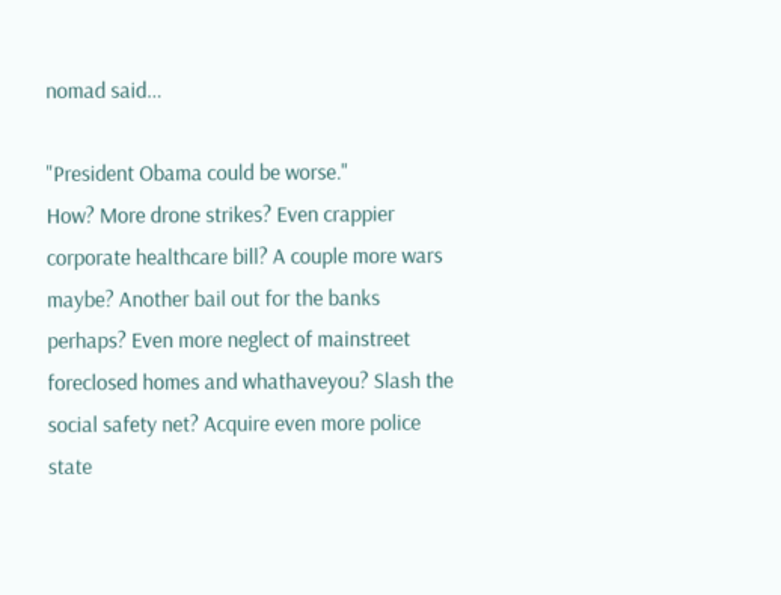nomad said...

"President Obama could be worse."
How? More drone strikes? Even crappier corporate healthcare bill? A couple more wars maybe? Another bail out for the banks perhaps? Even more neglect of mainstreet foreclosed homes and whathaveyou? Slash the social safety net? Acquire even more police state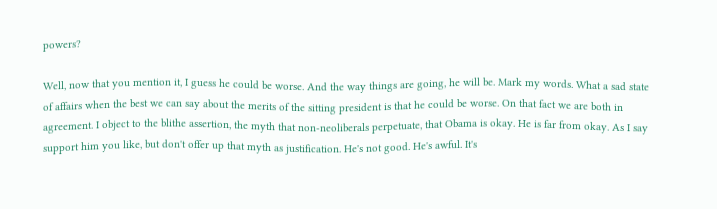powers?

Well, now that you mention it, I guess he could be worse. And the way things are going, he will be. Mark my words. What a sad state of affairs when the best we can say about the merits of the sitting president is that he could be worse. On that fact we are both in agreement. I object to the blithe assertion, the myth that non-neoliberals perpetuate, that Obama is okay. He is far from okay. As I say support him you like, but don't offer up that myth as justification. He's not good. He's awful. It's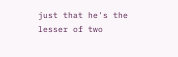just that he's the lesser of two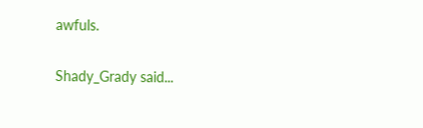awfuls.

Shady_Grady said...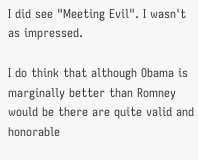I did see "Meeting Evil". I wasn't as impressed.

I do think that although Obama is marginally better than Romney would be there are quite valid and honorable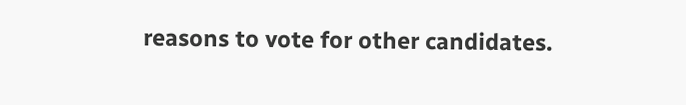reasons to vote for other candidates.